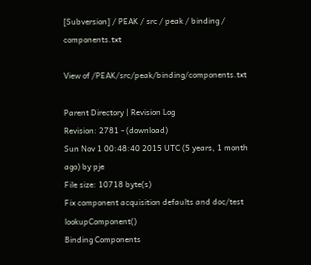[Subversion] / PEAK / src / peak / binding / components.txt

View of /PEAK/src/peak/binding/components.txt

Parent Directory | Revision Log
Revision: 2781 - (download)
Sun Nov 1 00:48:40 2015 UTC (5 years, 1 month ago) by pje
File size: 10718 byte(s)
Fix component acquisition defaults and doc/test lookupComponent()
Binding Components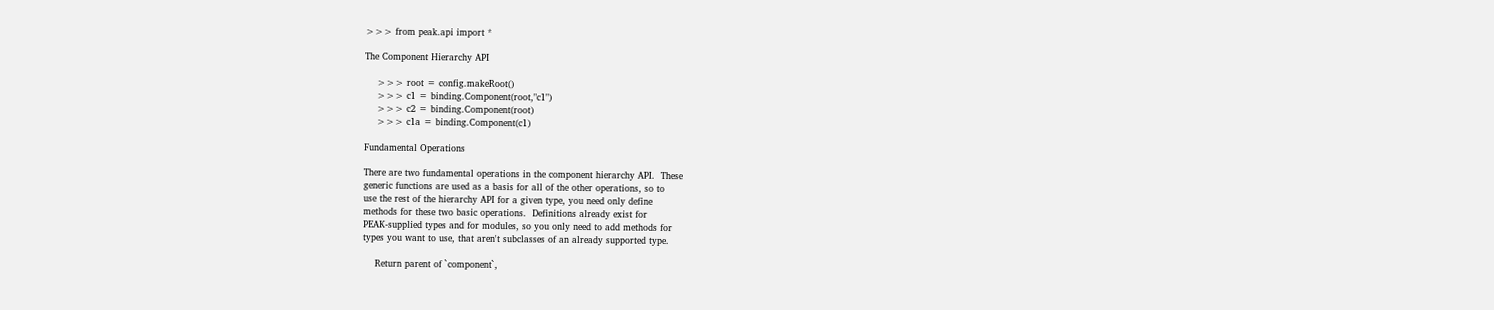>>> from peak.api import *

The Component Hierarchy API

    >>> root = config.makeRoot()
    >>> c1 = binding.Component(root,"c1")
    >>> c2 = binding.Component(root)
    >>> c1a = binding.Component(c1)

Fundamental Operations

There are two fundamental operations in the component hierarchy API.  These
generic functions are used as a basis for all of the other operations, so to
use the rest of the hierarchy API for a given type, you need only define
methods for these two basic operations.  Definitions already exist for
PEAK-supplied types and for modules, so you only need to add methods for
types you want to use, that aren't subclasses of an already supported type.

    Return parent of `component`,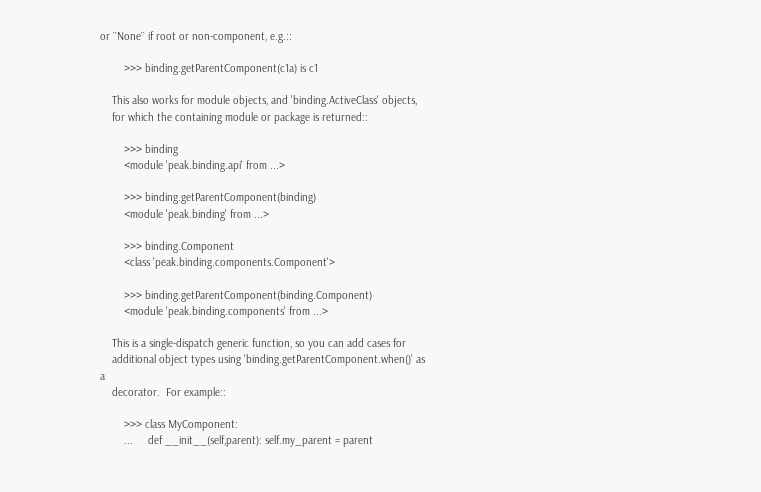or ``None`` if root or non-component, e.g.::

        >>> binding.getParentComponent(c1a) is c1

    This also works for module objects, and 'binding.ActiveClass' objects,
    for which the containing module or package is returned::

        >>> binding
        <module 'peak.binding.api' from ...>

        >>> binding.getParentComponent(binding)
        <module 'peak.binding' from ...>

        >>> binding.Component
        <class 'peak.binding.components.Component'>

        >>> binding.getParentComponent(binding.Component)
        <module 'peak.binding.components' from ...>

    This is a single-dispatch generic function, so you can add cases for
    additional object types using 'binding.getParentComponent.when()' as a
    decorator.  For example::

        >>> class MyComponent:
        ...     def __init__(self,parent): self.my_parent = parent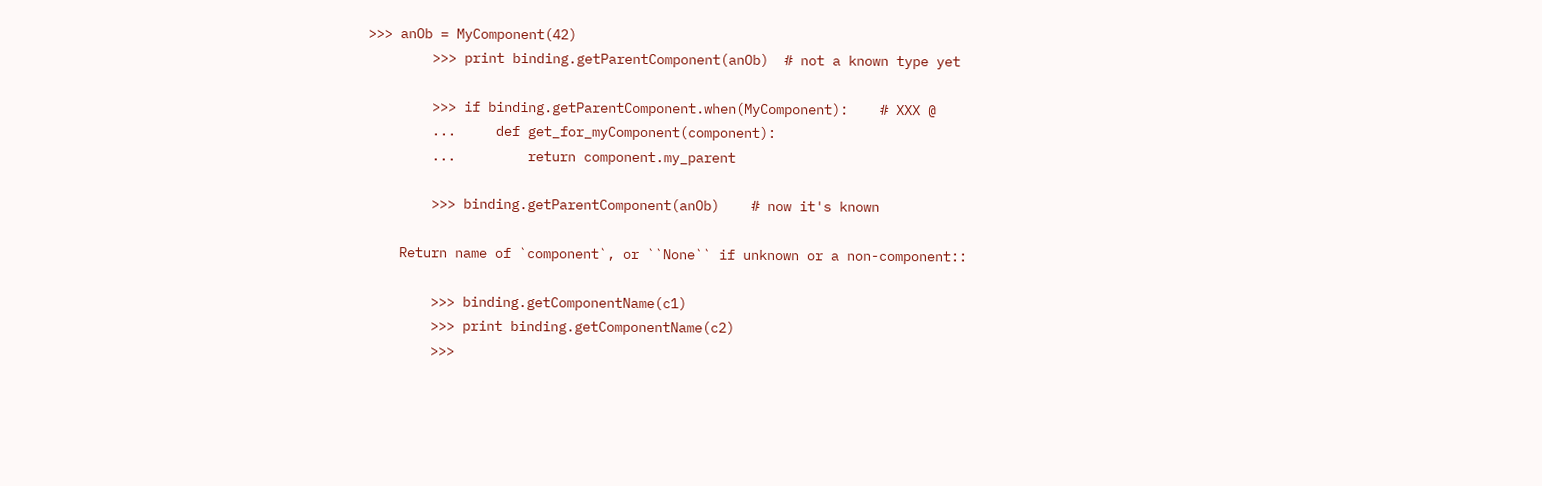>>> anOb = MyComponent(42)
        >>> print binding.getParentComponent(anOb)  # not a known type yet

        >>> if binding.getParentComponent.when(MyComponent):    # XXX @
        ...     def get_for_myComponent(component):
        ...         return component.my_parent

        >>> binding.getParentComponent(anOb)    # now it's known

    Return name of `component`, or ``None`` if unknown or a non-component::

        >>> binding.getComponentName(c1)
        >>> print binding.getComponentName(c2)
        >>>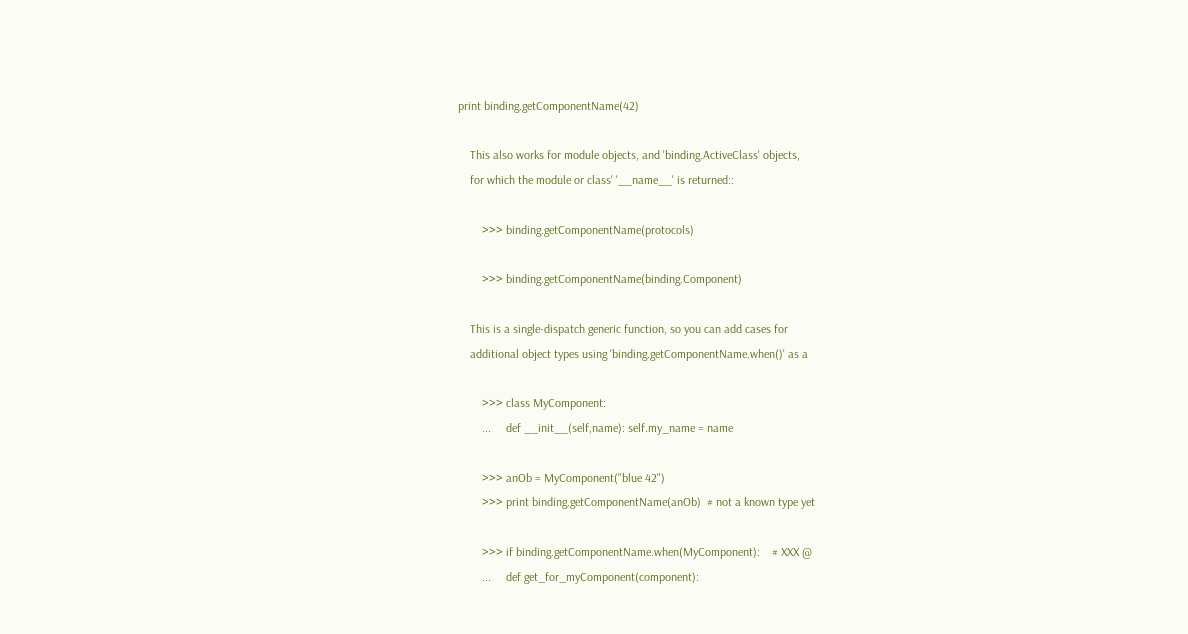print binding.getComponentName(42)

    This also works for module objects, and 'binding.ActiveClass' objects,
    for which the module or class' '__name__' is returned::

        >>> binding.getComponentName(protocols)

        >>> binding.getComponentName(binding.Component)

    This is a single-dispatch generic function, so you can add cases for
    additional object types using 'binding.getComponentName.when()' as a

        >>> class MyComponent:
        ...     def __init__(self,name): self.my_name = name

        >>> anOb = MyComponent("blue 42")
        >>> print binding.getComponentName(anOb)  # not a known type yet

        >>> if binding.getComponentName.when(MyComponent):    # XXX @
        ...     def get_for_myComponent(component):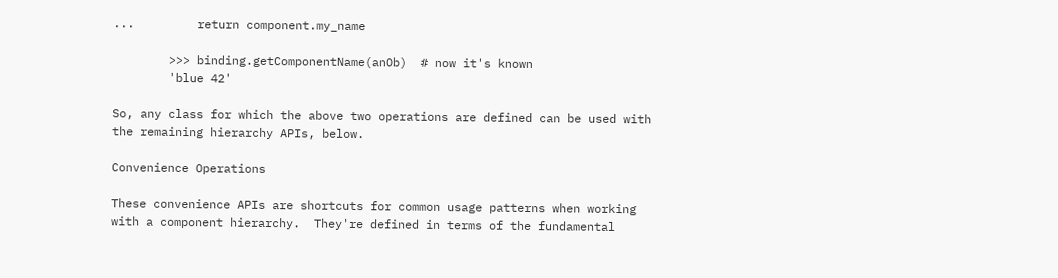...         return component.my_name

        >>> binding.getComponentName(anOb)  # now it's known
        'blue 42'

So, any class for which the above two operations are defined can be used with
the remaining hierarchy APIs, below.

Convenience Operations

These convenience APIs are shortcuts for common usage patterns when working
with a component hierarchy.  They're defined in terms of the fundamental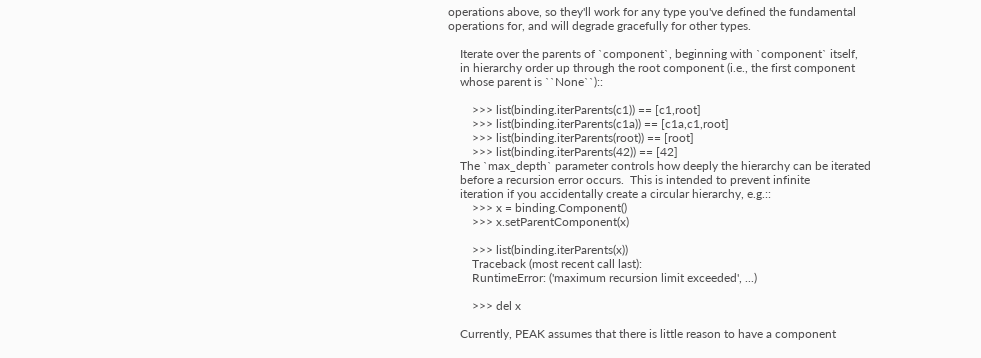operations above, so they'll work for any type you've defined the fundamental
operations for, and will degrade gracefully for other types.

    Iterate over the parents of `component`, beginning with `component` itself,
    in hierarchy order up through the root component (i.e., the first component
    whose parent is ``None``)::

        >>> list(binding.iterParents(c1)) == [c1,root]
        >>> list(binding.iterParents(c1a)) == [c1a,c1,root]
        >>> list(binding.iterParents(root)) == [root]
        >>> list(binding.iterParents(42)) == [42]
    The `max_depth` parameter controls how deeply the hierarchy can be iterated
    before a recursion error occurs.  This is intended to prevent infinite
    iteration if you accidentally create a circular hierarchy, e.g.::
        >>> x = binding.Component()
        >>> x.setParentComponent(x)

        >>> list(binding.iterParents(x))
        Traceback (most recent call last):
        RuntimeError: ('maximum recursion limit exceeded', ...)

        >>> del x

    Currently, PEAK assumes that there is little reason to have a component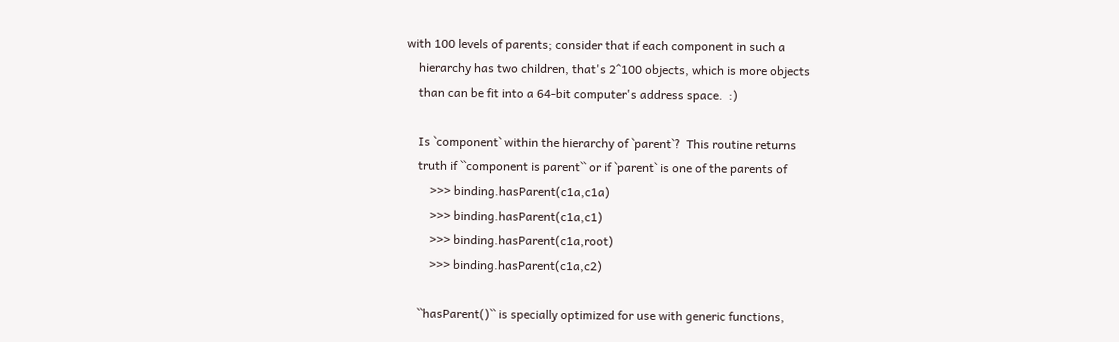with 100 levels of parents; consider that if each component in such a
    hierarchy has two children, that's 2^100 objects, which is more objects
    than can be fit into a 64-bit computer's address space.  :)

    Is `component` within the hierarchy of `parent`?  This routine returns
    truth if ``component is parent`` or if `parent` is one of the parents of
        >>> binding.hasParent(c1a,c1a)
        >>> binding.hasParent(c1a,c1)
        >>> binding.hasParent(c1a,root)
        >>> binding.hasParent(c1a,c2)

    ``hasParent()`` is specially optimized for use with generic functions,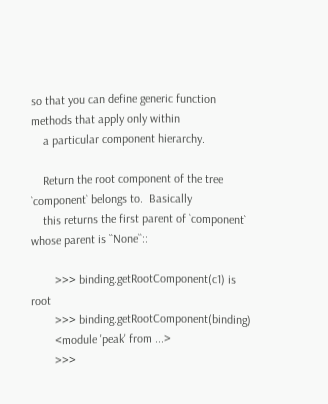so that you can define generic function methods that apply only within
    a particular component hierarchy.

    Return the root component of the tree `component` belongs to.  Basically
    this returns the first parent of `component` whose parent is ``None``::

        >>> binding.getRootComponent(c1) is root
        >>> binding.getRootComponent(binding)
        <module 'peak' from ...>
        >>>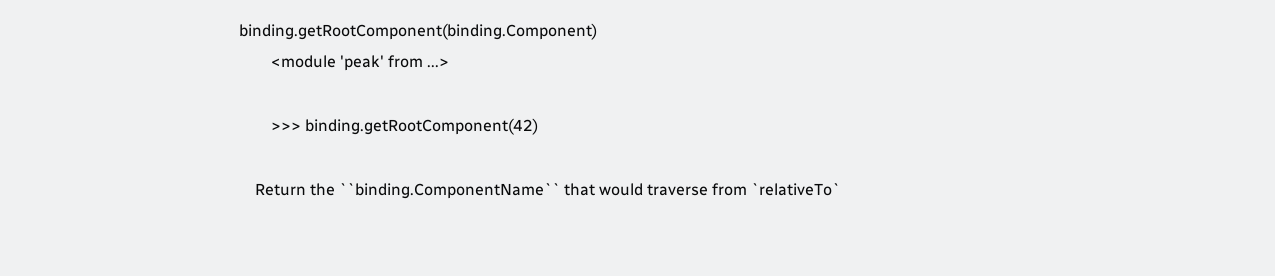binding.getRootComponent(binding.Component)
        <module 'peak' from ...>

        >>> binding.getRootComponent(42)

    Return the ``binding.ComponentName`` that would traverse from `relativeTo`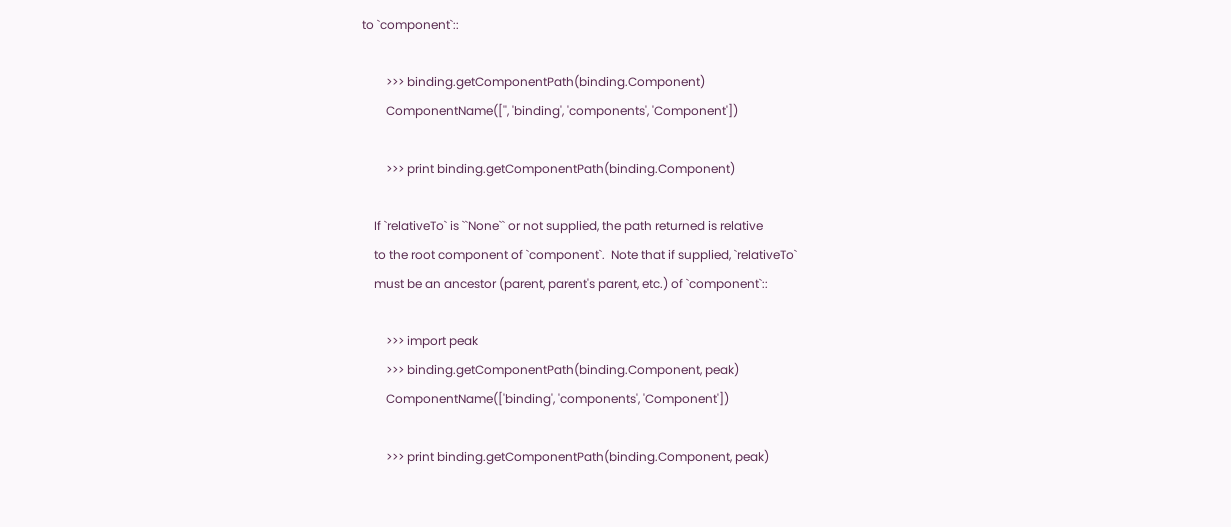to `component`::

        >>> binding.getComponentPath(binding.Component)
        ComponentName(['', 'binding', 'components', 'Component'])

        >>> print binding.getComponentPath(binding.Component)

    If `relativeTo` is ``None`` or not supplied, the path returned is relative
    to the root component of `component`.  Note that if supplied, `relativeTo`
    must be an ancestor (parent, parent's parent, etc.) of `component`::

        >>> import peak
        >>> binding.getComponentPath(binding.Component, peak)
        ComponentName(['binding', 'components', 'Component'])

        >>> print binding.getComponentPath(binding.Component, peak)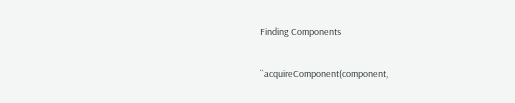Finding Components

``acquireComponent(component,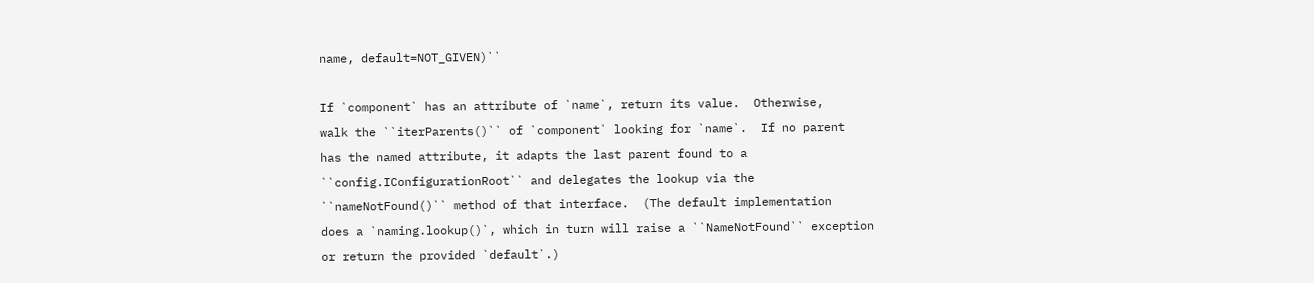name, default=NOT_GIVEN)``

If `component` has an attribute of `name`, return its value.  Otherwise,
walk the ``iterParents()`` of `component` looking for `name`.  If no parent
has the named attribute, it adapts the last parent found to a
``config.IConfigurationRoot`` and delegates the lookup via the
``nameNotFound()`` method of that interface.  (The default implementation
does a `naming.lookup()`, which in turn will raise a ``NameNotFound`` exception
or return the provided `default`.)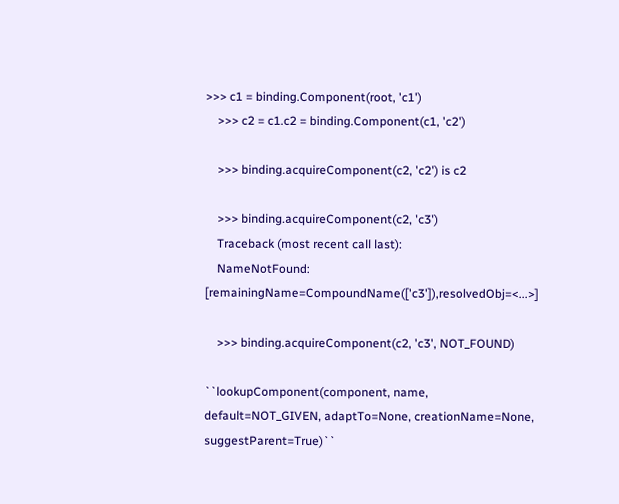>>> c1 = binding.Component(root, 'c1')
    >>> c2 = c1.c2 = binding.Component(c1, 'c2')

    >>> binding.acquireComponent(c2, 'c2') is c2

    >>> binding.acquireComponent(c2, 'c3')
    Traceback (most recent call last):
    NameNotFound:  [remainingName=CompoundName(['c3']),resolvedObj=<...>]

    >>> binding.acquireComponent(c2, 'c3', NOT_FOUND)

``lookupComponent(component, name, default=NOT_GIVEN, adaptTo=None, creationName=None, suggestParent=True)``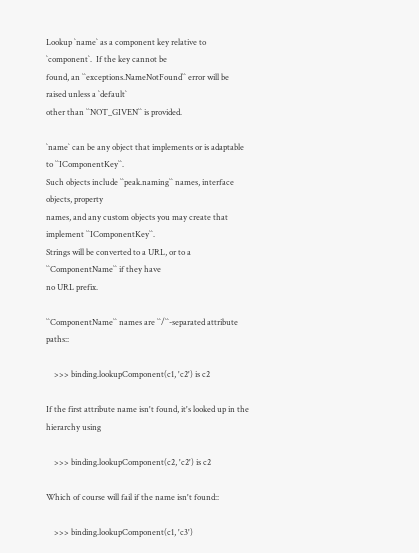Lookup `name` as a component key relative to `component`.  If the key cannot be
found, an ``exceptions.NameNotFound`` error will be raised unless a `default`
other than ``NOT_GIVEN`` is provided.

`name` can be any object that implements or is adaptable to ``IComponentKey``.
Such objects include ``peak.naming`` names, interface objects, property
names, and any custom objects you may create that implement ``IComponentKey``.
Strings will be converted to a URL, or to a ``ComponentName`` if they have
no URL prefix.

``ComponentName`` names are ``/``-separated attribute paths::

    >>> binding.lookupComponent(c1, 'c2') is c2

If the first attribute name isn't found, it's looked up in the hierarchy using

    >>> binding.lookupComponent(c2, 'c2') is c2

Which of course will fail if the name isn't found::

    >>> binding.lookupComponent(c1, 'c3')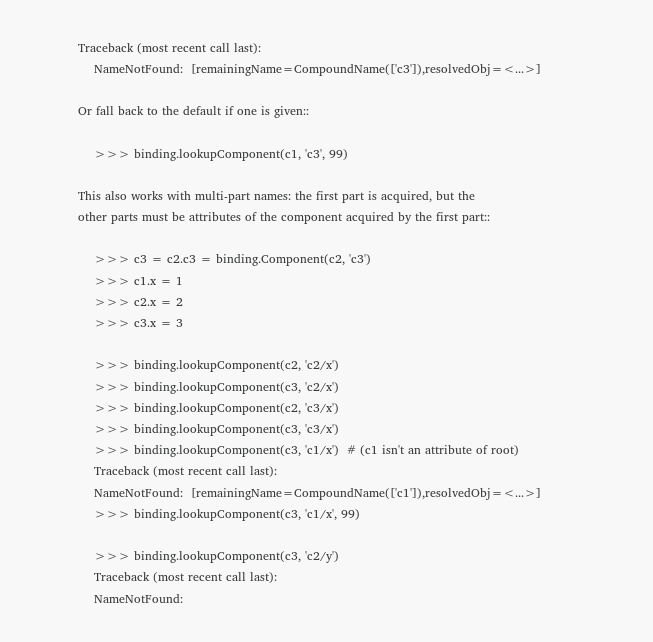Traceback (most recent call last):
    NameNotFound:  [remainingName=CompoundName(['c3']),resolvedObj=<...>]

Or fall back to the default if one is given::

    >>> binding.lookupComponent(c1, 'c3', 99)

This also works with multi-part names: the first part is acquired, but the
other parts must be attributes of the component acquired by the first part::

    >>> c3 = c2.c3 = binding.Component(c2, 'c3')
    >>> c1.x = 1
    >>> c2.x = 2
    >>> c3.x = 3

    >>> binding.lookupComponent(c2, 'c2/x')
    >>> binding.lookupComponent(c3, 'c2/x')
    >>> binding.lookupComponent(c2, 'c3/x')
    >>> binding.lookupComponent(c3, 'c3/x')
    >>> binding.lookupComponent(c3, 'c1/x')  # (c1 isn't an attribute of root)
    Traceback (most recent call last):
    NameNotFound:  [remainingName=CompoundName(['c1']),resolvedObj=<...>]
    >>> binding.lookupComponent(c3, 'c1/x', 99)

    >>> binding.lookupComponent(c3, 'c2/y')
    Traceback (most recent call last):
    NameNotFound: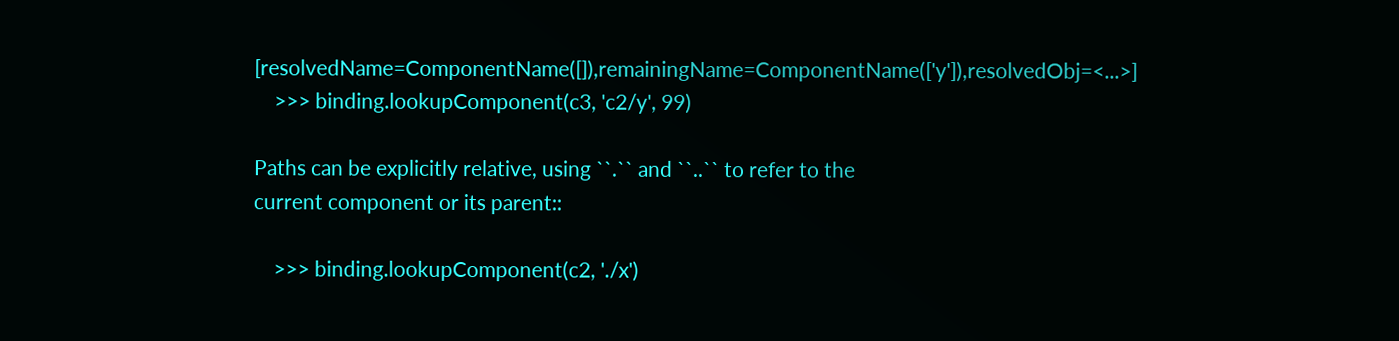[resolvedName=ComponentName([]),remainingName=ComponentName(['y']),resolvedObj=<...>]
    >>> binding.lookupComponent(c3, 'c2/y', 99)

Paths can be explicitly relative, using ``.`` and ``..`` to refer to the
current component or its parent::

    >>> binding.lookupComponent(c2, './x')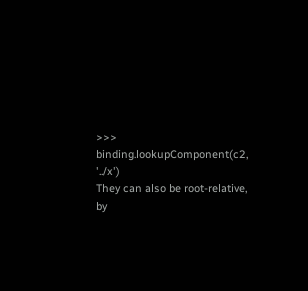>>> binding.lookupComponent(c2, '../x')
They can also be root-relative, by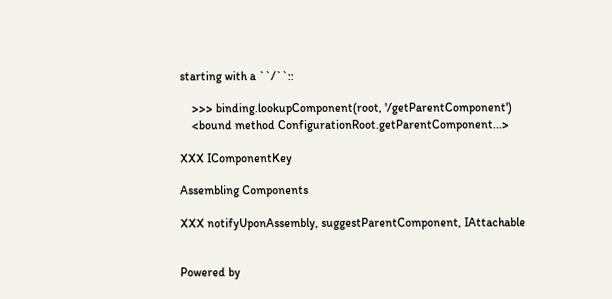starting with a ``/``::

    >>> binding.lookupComponent(root, '/getParentComponent')
    <bound method ConfigurationRoot.getParentComponent...>

XXX IComponentKey

Assembling Components

XXX notifyUponAssembly, suggestParentComponent, IAttachable


Powered by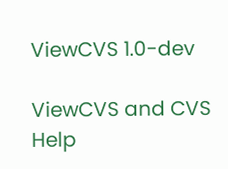ViewCVS 1.0-dev

ViewCVS and CVS Help